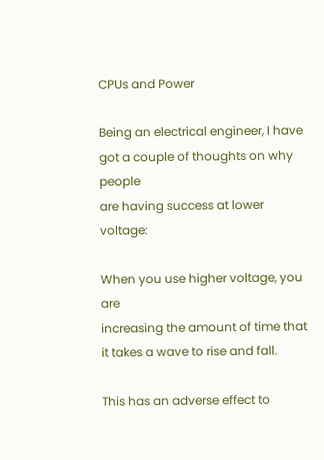CPUs and Power

Being an electrical engineer, I have got a couple of thoughts on why people
are having success at lower voltage:

When you use higher voltage, you are
increasing the amount of time that it takes a wave to rise and fall.

This has an adverse effect to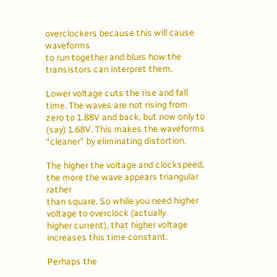overclockers because this will cause waveforms
to run together and blurs how the transistors can interpret them.

Lower voltage cuts the rise and fall time. The waves are not rising from
zero to 1.88V and back, but now only to (say) 1.68V. This makes the waveforms
“cleaner” by eliminating distortion.

The higher the voltage and clockspeed, the more the wave appears triangular rather
than square. So while you need higher voltage to overclock (actually
higher current), that higher voltage increases this time constant.

Perhaps the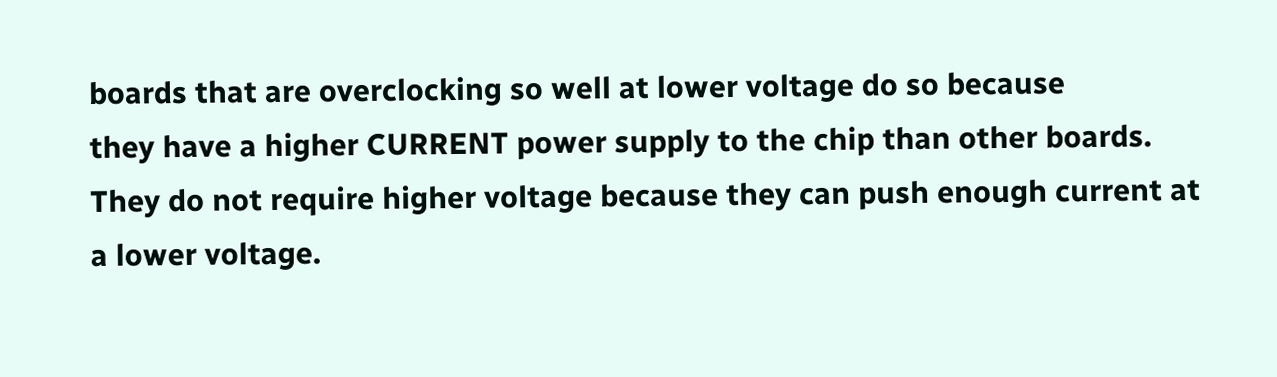boards that are overclocking so well at lower voltage do so because
they have a higher CURRENT power supply to the chip than other boards.
They do not require higher voltage because they can push enough current at a lower voltage.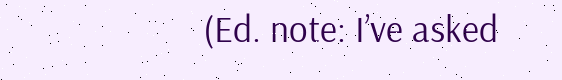(Ed. note: I’ve asked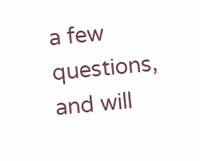a few questions, and will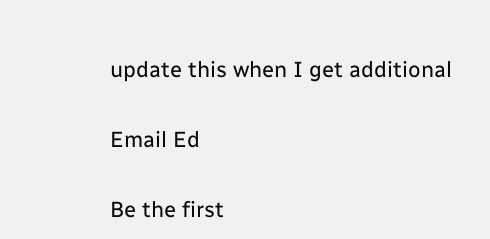update this when I get additional

Email Ed

Be the first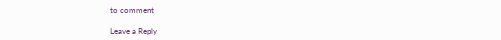to comment

Leave a Reply